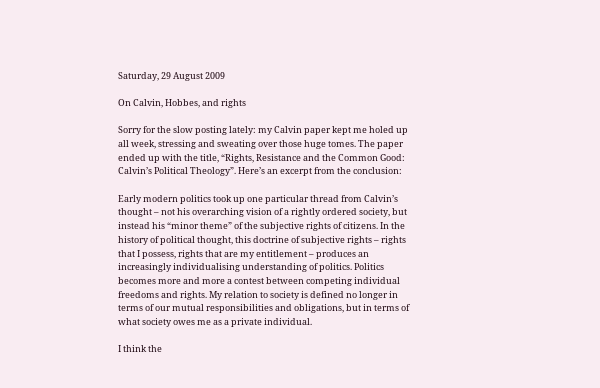Saturday, 29 August 2009

On Calvin, Hobbes, and rights

Sorry for the slow posting lately: my Calvin paper kept me holed up all week, stressing and sweating over those huge tomes. The paper ended up with the title, “Rights, Resistance and the Common Good: Calvin’s Political Theology”. Here’s an excerpt from the conclusion:

Early modern politics took up one particular thread from Calvin’s thought – not his overarching vision of a rightly ordered society, but instead his “minor theme” of the subjective rights of citizens. In the history of political thought, this doctrine of subjective rights – rights that I possess, rights that are my entitlement – produces an increasingly individualising understanding of politics. Politics becomes more and more a contest between competing individual freedoms and rights. My relation to society is defined no longer in terms of our mutual responsibilities and obligations, but in terms of what society owes me as a private individual.

I think the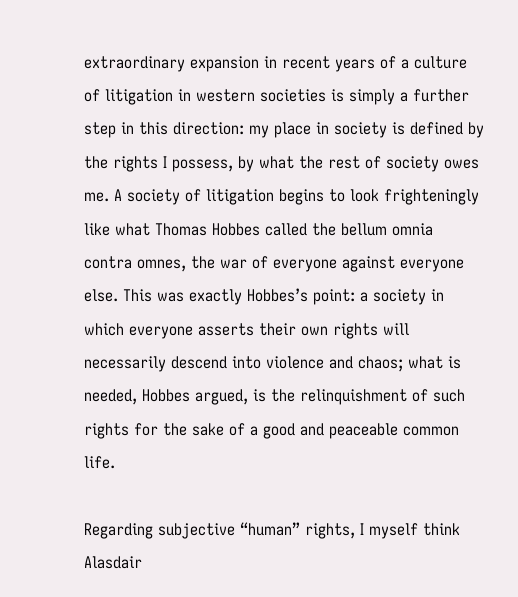extraordinary expansion in recent years of a culture of litigation in western societies is simply a further step in this direction: my place in society is defined by the rights I possess, by what the rest of society owes me. A society of litigation begins to look frighteningly like what Thomas Hobbes called the bellum omnia contra omnes, the war of everyone against everyone else. This was exactly Hobbes’s point: a society in which everyone asserts their own rights will necessarily descend into violence and chaos; what is needed, Hobbes argued, is the relinquishment of such rights for the sake of a good and peaceable common life.

Regarding subjective “human” rights, I myself think Alasdair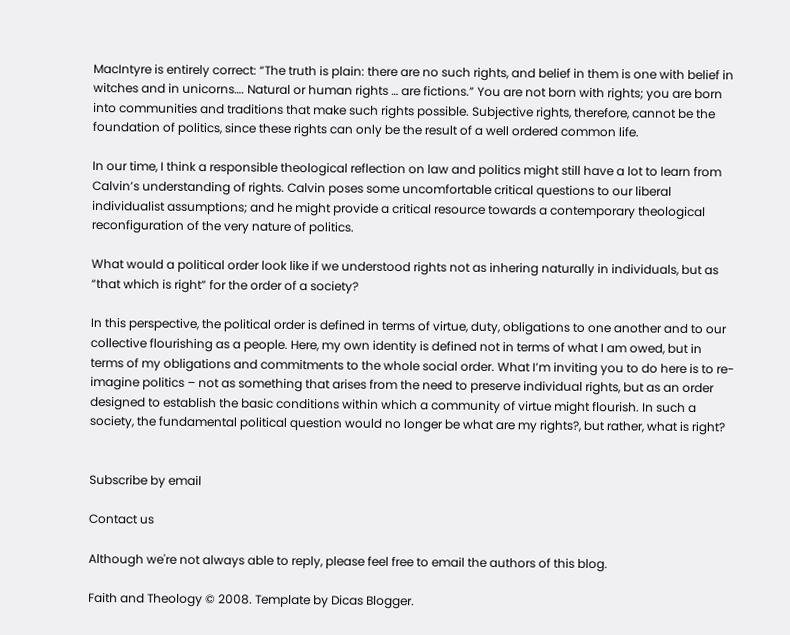MacIntyre is entirely correct: “The truth is plain: there are no such rights, and belief in them is one with belief in witches and in unicorns…. Natural or human rights … are fictions.” You are not born with rights; you are born into communities and traditions that make such rights possible. Subjective rights, therefore, cannot be the foundation of politics, since these rights can only be the result of a well ordered common life.

In our time, I think a responsible theological reflection on law and politics might still have a lot to learn from Calvin’s understanding of rights. Calvin poses some uncomfortable critical questions to our liberal individualist assumptions; and he might provide a critical resource towards a contemporary theological reconfiguration of the very nature of politics.

What would a political order look like if we understood rights not as inhering naturally in individuals, but as “that which is right” for the order of a society?

In this perspective, the political order is defined in terms of virtue, duty, obligations to one another and to our collective flourishing as a people. Here, my own identity is defined not in terms of what I am owed, but in terms of my obligations and commitments to the whole social order. What I’m inviting you to do here is to re-imagine politics – not as something that arises from the need to preserve individual rights, but as an order designed to establish the basic conditions within which a community of virtue might flourish. In such a society, the fundamental political question would no longer be what are my rights?, but rather, what is right?


Subscribe by email

Contact us

Although we're not always able to reply, please feel free to email the authors of this blog.

Faith and Theology © 2008. Template by Dicas Blogger.